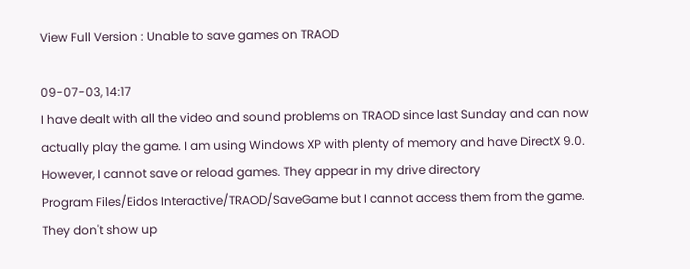View Full Version : Unable to save games on TRAOD

09-07-03, 14:17
I have dealt with all the video and sound problems on TRAOD since last Sunday and can now actually play the game. I am using Windows XP with plenty of memory and have DirectX 9.0. However, I cannot save or reload games. They appear in my drive directory
Program Files/Eidos Interactive/TRAOD/SaveGame but I cannot access them from the game. They don't show up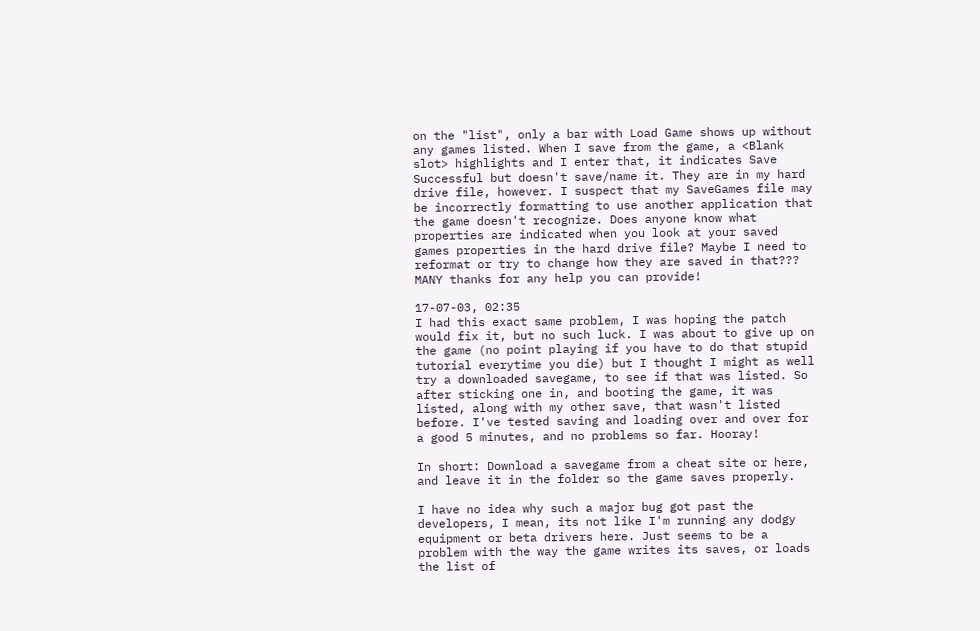on the "list", only a bar with Load Game shows up without any games listed. When I save from the game, a <Blank slot> highlights and I enter that, it indicates Save Successful but doesn't save/name it. They are in my hard drive file, however. I suspect that my SaveGames file may be incorrectly formatting to use another application that the game doesn't recognize. Does anyone know what properties are indicated when you look at your saved games properties in the hard drive file? Maybe I need to reformat or try to change how they are saved in that??? MANY thanks for any help you can provide!

17-07-03, 02:35
I had this exact same problem, I was hoping the patch would fix it, but no such luck. I was about to give up on the game (no point playing if you have to do that stupid tutorial everytime you die) but I thought I might as well try a downloaded savegame, to see if that was listed. So after sticking one in, and booting the game, it was listed, along with my other save, that wasn't listed before. I've tested saving and loading over and over for a good 5 minutes, and no problems so far. Hooray!

In short: Download a savegame from a cheat site or here, and leave it in the folder so the game saves properly.

I have no idea why such a major bug got past the developers, I mean, its not like I'm running any dodgy equipment or beta drivers here. Just seems to be a problem with the way the game writes its saves, or loads the list of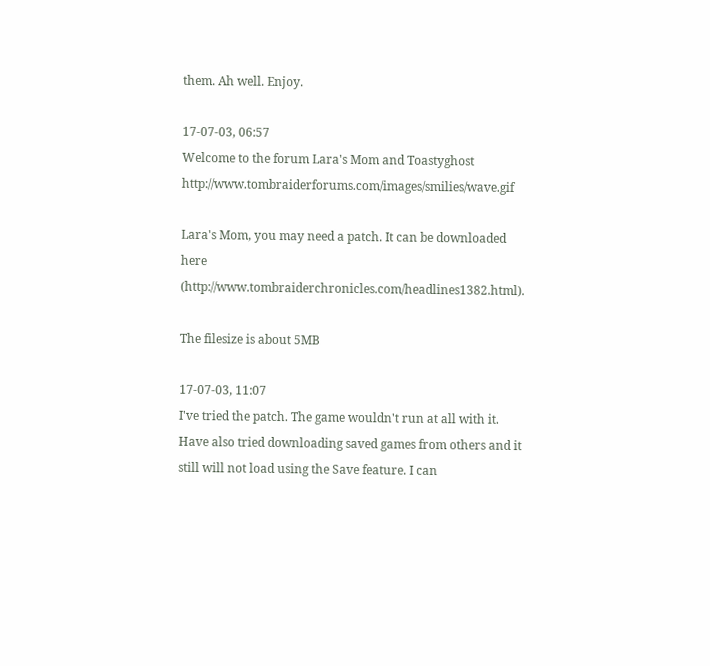them. Ah well. Enjoy.

17-07-03, 06:57
Welcome to the forum Lara's Mom and Toastyghost http://www.tombraiderforums.com/images/smilies/wave.gif

Lara's Mom, you may need a patch. It can be downloaded here (http://www.tombraiderchronicles.com/headlines1382.html).

The filesize is about 5MB

17-07-03, 11:07
I've tried the patch. The game wouldn't run at all with it. Have also tried downloading saved games from others and it still will not load using the Save feature. I can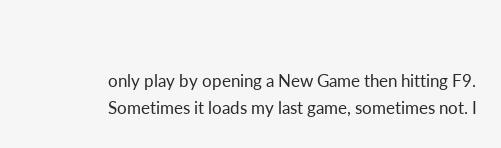only play by opening a New Game then hitting F9. Sometimes it loads my last game, sometimes not. I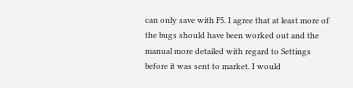can only save with F5. I agree that at least more of the bugs should have been worked out and the manual more detailed with regard to Settings before it was sent to market. I would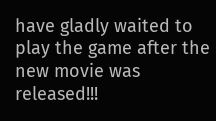have gladly waited to play the game after the new movie was released!!!